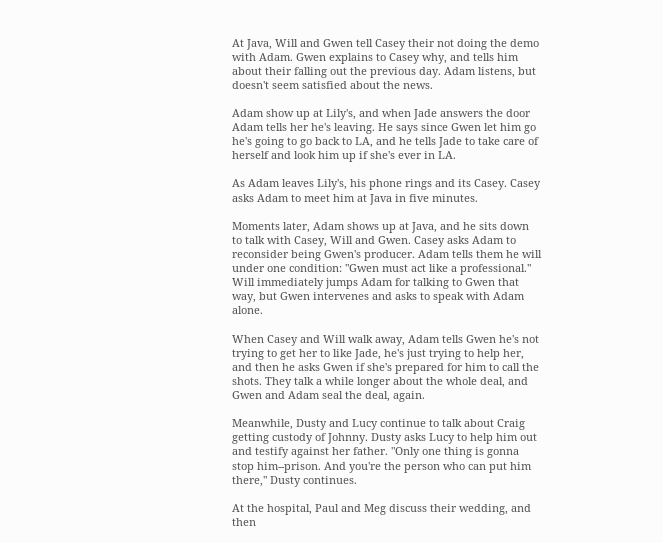At Java, Will and Gwen tell Casey their not doing the demo with Adam. Gwen explains to Casey why, and tells him about their falling out the previous day. Adam listens, but doesn't seem satisfied about the news.

Adam show up at Lily's, and when Jade answers the door Adam tells her he's leaving. He says since Gwen let him go he's going to go back to LA, and he tells Jade to take care of herself and look him up if she's ever in LA.

As Adam leaves Lily's, his phone rings and its Casey. Casey asks Adam to meet him at Java in five minutes.

Moments later, Adam shows up at Java, and he sits down to talk with Casey, Will and Gwen. Casey asks Adam to reconsider being Gwen's producer. Adam tells them he will under one condition: "Gwen must act like a professional." Will immediately jumps Adam for talking to Gwen that way, but Gwen intervenes and asks to speak with Adam alone.

When Casey and Will walk away, Adam tells Gwen he's not trying to get her to like Jade, he's just trying to help her, and then he asks Gwen if she's prepared for him to call the shots. They talk a while longer about the whole deal, and Gwen and Adam seal the deal, again.

Meanwhile, Dusty and Lucy continue to talk about Craig getting custody of Johnny. Dusty asks Lucy to help him out and testify against her father. "Only one thing is gonna stop him--prison. And you're the person who can put him there," Dusty continues.

At the hospital, Paul and Meg discuss their wedding, and then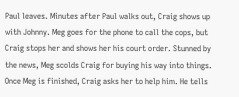Paul leaves. Minutes after Paul walks out, Craig shows up with Johnny. Meg goes for the phone to call the cops, but Craig stops her and shows her his court order. Stunned by the news, Meg scolds Craig for buying his way into things. Once Meg is finished, Craig asks her to help him. He tells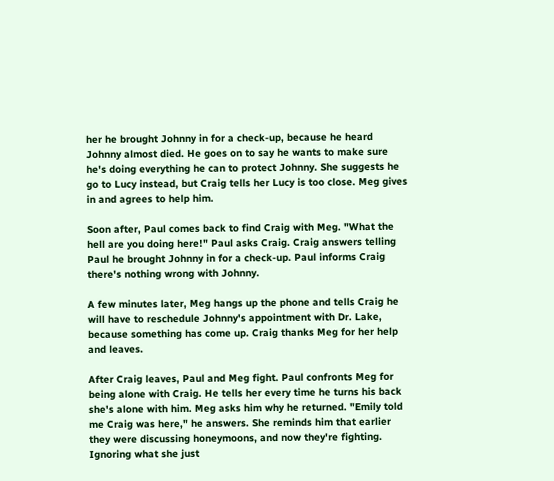her he brought Johnny in for a check-up, because he heard Johnny almost died. He goes on to say he wants to make sure he's doing everything he can to protect Johnny. She suggests he go to Lucy instead, but Craig tells her Lucy is too close. Meg gives in and agrees to help him.

Soon after, Paul comes back to find Craig with Meg. "What the hell are you doing here!" Paul asks Craig. Craig answers telling Paul he brought Johnny in for a check-up. Paul informs Craig there's nothing wrong with Johnny.

A few minutes later, Meg hangs up the phone and tells Craig he will have to reschedule Johnny's appointment with Dr. Lake, because something has come up. Craig thanks Meg for her help and leaves.

After Craig leaves, Paul and Meg fight. Paul confronts Meg for being alone with Craig. He tells her every time he turns his back she's alone with him. Meg asks him why he returned. "Emily told me Craig was here," he answers. She reminds him that earlier they were discussing honeymoons, and now they're fighting. Ignoring what she just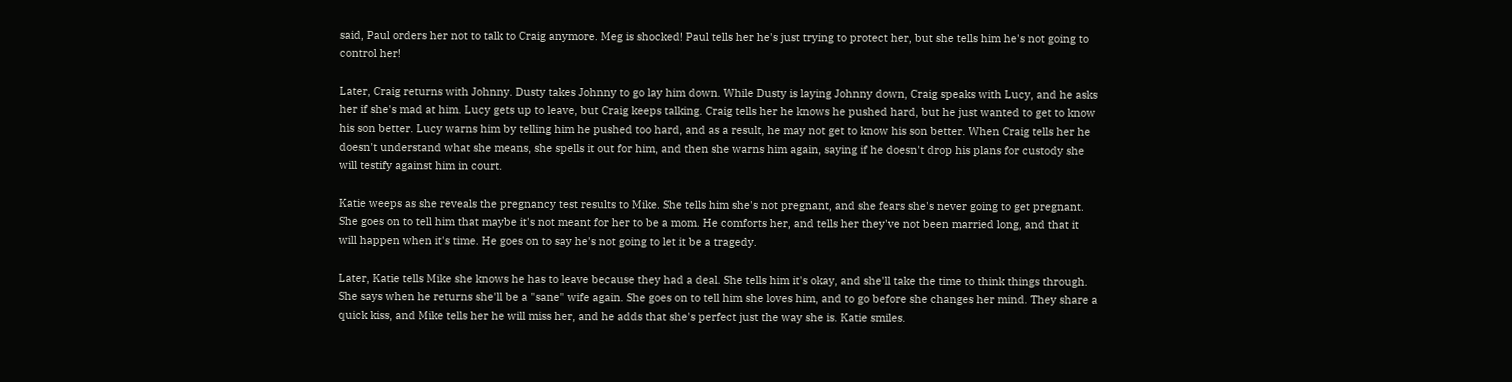said, Paul orders her not to talk to Craig anymore. Meg is shocked! Paul tells her he's just trying to protect her, but she tells him he's not going to control her!

Later, Craig returns with Johnny. Dusty takes Johnny to go lay him down. While Dusty is laying Johnny down, Craig speaks with Lucy, and he asks her if she's mad at him. Lucy gets up to leave, but Craig keeps talking. Craig tells her he knows he pushed hard, but he just wanted to get to know his son better. Lucy warns him by telling him he pushed too hard, and as a result, he may not get to know his son better. When Craig tells her he doesn't understand what she means, she spells it out for him, and then she warns him again, saying if he doesn't drop his plans for custody she will testify against him in court.

Katie weeps as she reveals the pregnancy test results to Mike. She tells him she's not pregnant, and she fears she's never going to get pregnant. She goes on to tell him that maybe it's not meant for her to be a mom. He comforts her, and tells her they've not been married long, and that it will happen when it's time. He goes on to say he's not going to let it be a tragedy.

Later, Katie tells Mike she knows he has to leave because they had a deal. She tells him it's okay, and she'll take the time to think things through. She says when he returns she'll be a "sane" wife again. She goes on to tell him she loves him, and to go before she changes her mind. They share a quick kiss, and Mike tells her he will miss her, and he adds that she's perfect just the way she is. Katie smiles.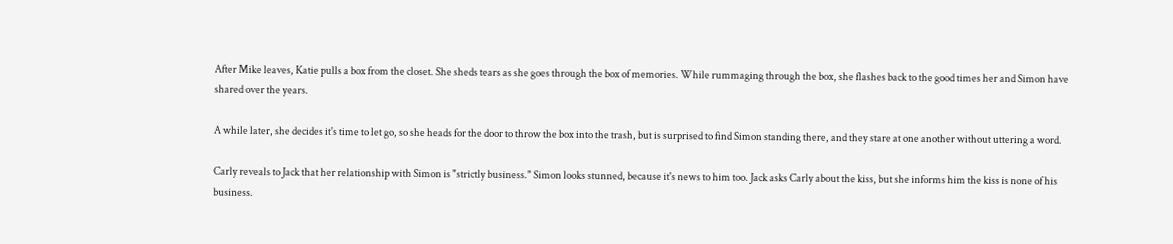After Mike leaves, Katie pulls a box from the closet. She sheds tears as she goes through the box of memories. While rummaging through the box, she flashes back to the good times her and Simon have shared over the years.

A while later, she decides it's time to let go, so she heads for the door to throw the box into the trash, but is surprised to find Simon standing there, and they stare at one another without uttering a word.

Carly reveals to Jack that her relationship with Simon is "strictly business." Simon looks stunned, because it's news to him too. Jack asks Carly about the kiss, but she informs him the kiss is none of his business.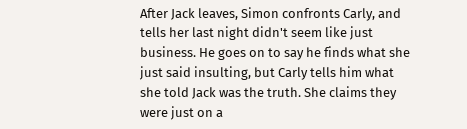After Jack leaves, Simon confronts Carly, and tells her last night didn't seem like just business. He goes on to say he finds what she just said insulting, but Carly tells him what she told Jack was the truth. She claims they were just on a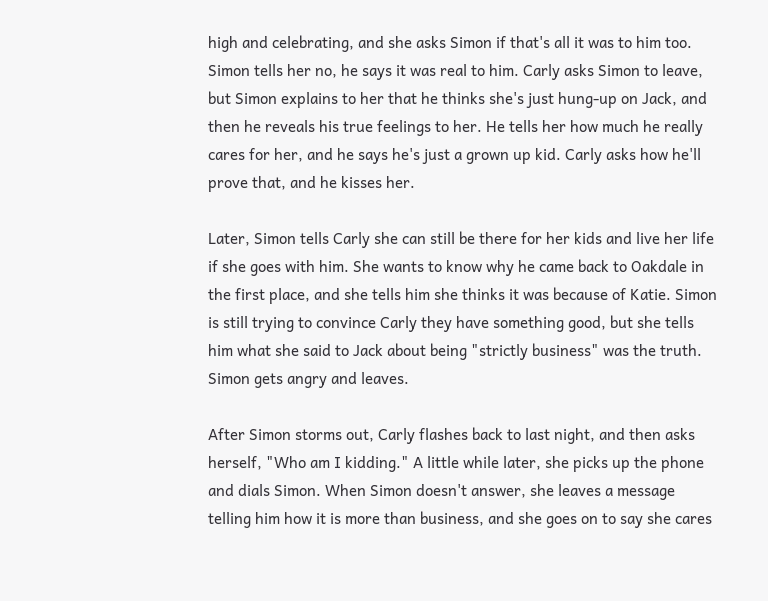high and celebrating, and she asks Simon if that's all it was to him too. Simon tells her no, he says it was real to him. Carly asks Simon to leave, but Simon explains to her that he thinks she's just hung-up on Jack, and then he reveals his true feelings to her. He tells her how much he really cares for her, and he says he's just a grown up kid. Carly asks how he'll prove that, and he kisses her.

Later, Simon tells Carly she can still be there for her kids and live her life if she goes with him. She wants to know why he came back to Oakdale in the first place, and she tells him she thinks it was because of Katie. Simon is still trying to convince Carly they have something good, but she tells him what she said to Jack about being "strictly business" was the truth. Simon gets angry and leaves.

After Simon storms out, Carly flashes back to last night, and then asks herself, "Who am I kidding." A little while later, she picks up the phone and dials Simon. When Simon doesn't answer, she leaves a message telling him how it is more than business, and she goes on to say she cares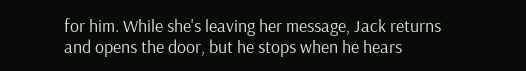for him. While she's leaving her message, Jack returns and opens the door, but he stops when he hears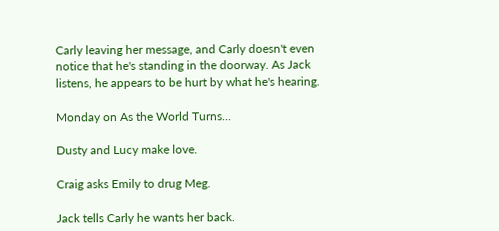Carly leaving her message, and Carly doesn't even notice that he's standing in the doorway. As Jack listens, he appears to be hurt by what he's hearing.

Monday on As the World Turns...

Dusty and Lucy make love.

Craig asks Emily to drug Meg.

Jack tells Carly he wants her back.